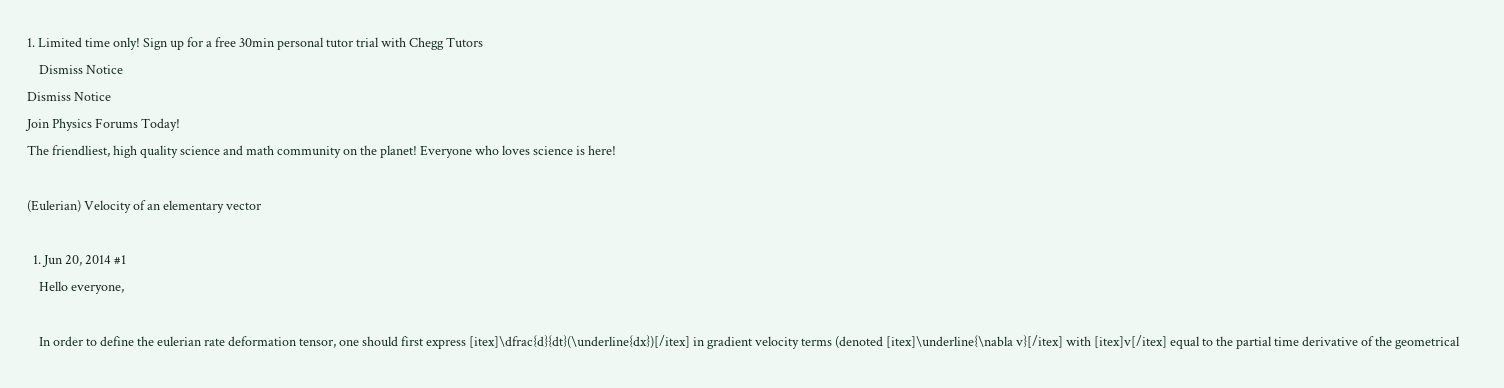1. Limited time only! Sign up for a free 30min personal tutor trial with Chegg Tutors
    Dismiss Notice
Dismiss Notice
Join Physics Forums Today!
The friendliest, high quality science and math community on the planet! Everyone who loves science is here!

(Eulerian) Velocity of an elementary vector

  1. Jun 20, 2014 #1
    Hello everyone,

    In order to define the eulerian rate deformation tensor, one should first express [itex]\dfrac{d}{dt}(\underline{dx})[/itex] in gradient velocity terms (denoted [itex]\underline{\nabla v}[/itex] with [itex]v[/itex] equal to the partial time derivative of the geometrical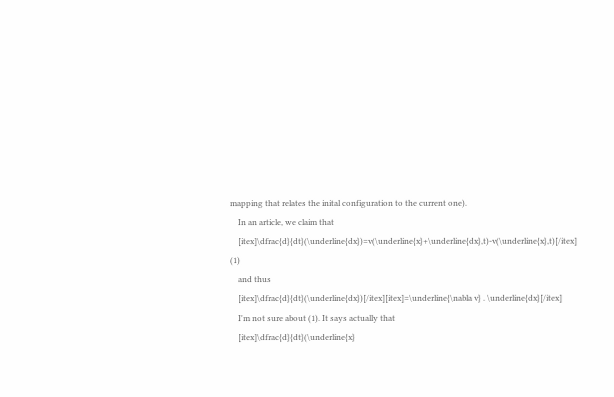mapping that relates the inital configuration to the current one).
    In an article, we claim that
    [itex]\dfrac{d}{dt}(\underline{dx})=v(\underline{x}+\underline{dx},t)-v(\underline{x},t)[/itex] (1)
    and thus
    [itex]\dfrac{d}{dt}(\underline{dx})[/itex][itex]=\underline{\nabla v} . \underline{dx}[/itex]
    I'm not sure about (1). It says actually that
    [itex]\dfrac{d}{dt}(\underline{x}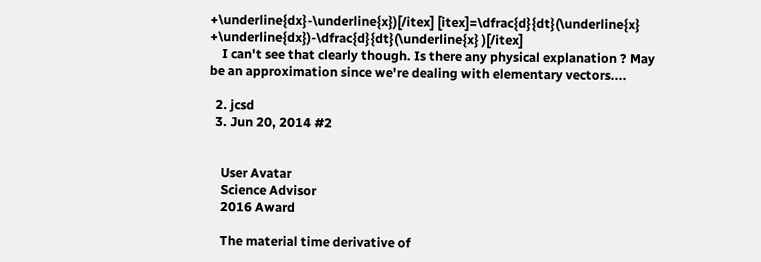+\underline{dx}-\underline{x})[/itex] [itex]=\dfrac{d}{dt}(\underline{x} +\underline{dx})-\dfrac{d}{dt}(\underline{x} )[/itex]
    I can't see that clearly though. Is there any physical explanation ? May be an approximation since we're dealing with elementary vectors....

  2. jcsd
  3. Jun 20, 2014 #2


    User Avatar
    Science Advisor
    2016 Award

    The material time derivative of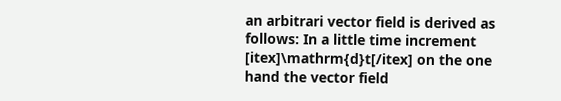an arbitrari vector field is derived as follows: In a little time increment [itex]\mathrm{d}t[/itex] on the one hand the vector field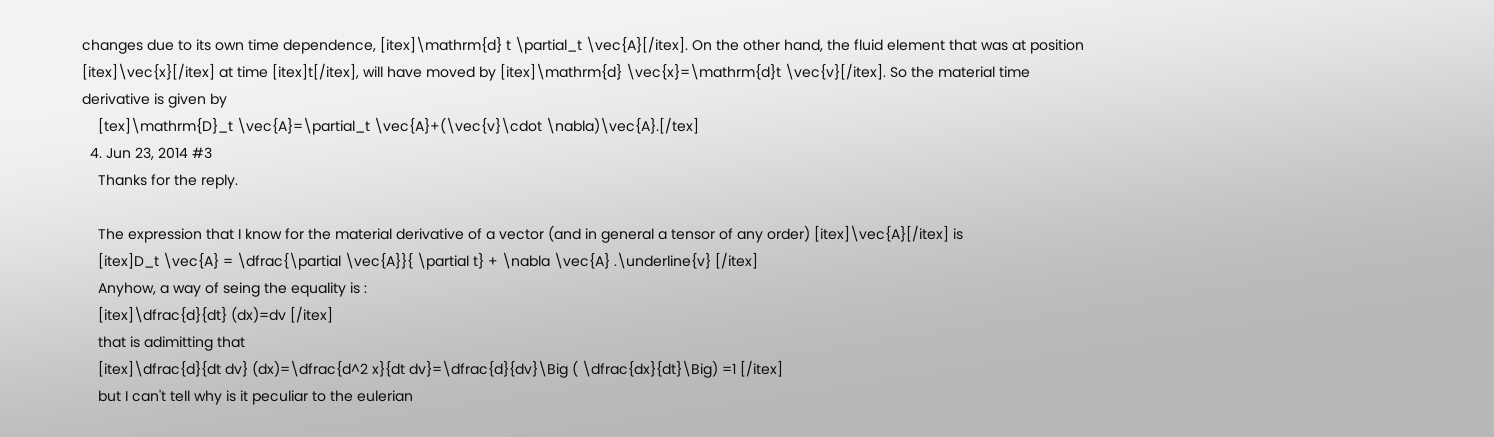changes due to its own time dependence, [itex]\mathrm{d} t \partial_t \vec{A}[/itex]. On the other hand, the fluid element that was at position [itex]\vec{x}[/itex] at time [itex]t[/itex], will have moved by [itex]\mathrm{d} \vec{x}=\mathrm{d}t \vec{v}[/itex]. So the material time derivative is given by
    [tex]\mathrm{D}_t \vec{A}=\partial_t \vec{A}+(\vec{v}\cdot \nabla)\vec{A}.[/tex]
  4. Jun 23, 2014 #3
    Thanks for the reply.

    The expression that I know for the material derivative of a vector (and in general a tensor of any order) [itex]\vec{A}[/itex] is
    [itex]D_t \vec{A} = \dfrac{\partial \vec{A}}{ \partial t} + \nabla \vec{A} .\underline{v} [/itex]
    Anyhow, a way of seing the equality is :
    [itex]\dfrac{d}{dt} (dx)=dv [/itex]
    that is adimitting that
    [itex]\dfrac{d}{dt dv} (dx)=\dfrac{d^2 x}{dt dv}=\dfrac{d}{dv}\Big ( \dfrac{dx}{dt}\Big) =1 [/itex]
    but I can't tell why is it peculiar to the eulerian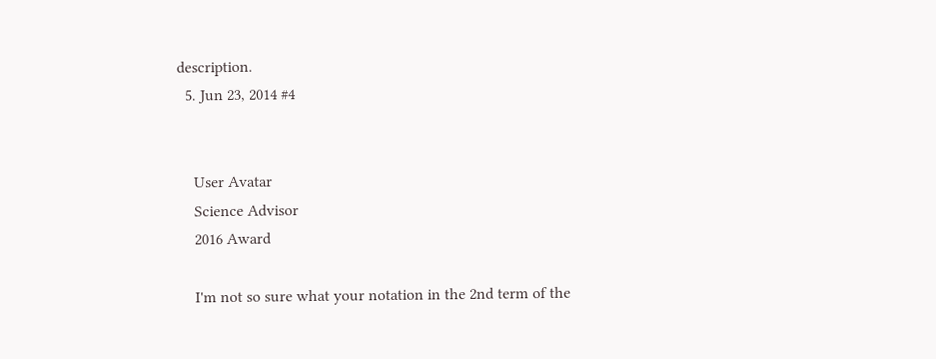description.
  5. Jun 23, 2014 #4


    User Avatar
    Science Advisor
    2016 Award

    I'm not so sure what your notation in the 2nd term of the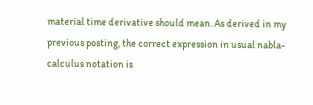material time derivative should mean. As derived in my previous posting, the correct expression in usual nabla-calculus notation is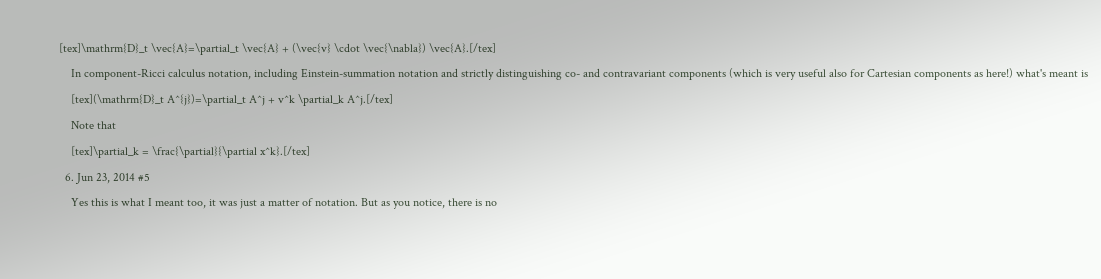[tex]\mathrm{D}_t \vec{A}=\partial_t \vec{A} + (\vec{v} \cdot \vec{\nabla}) \vec{A}.[/tex]
    In component-Ricci calculus notation, including Einstein-summation notation and strictly distinguishing co- and contravariant components (which is very useful also for Cartesian components as here!) what's meant is
    [tex](\mathrm{D}_t A^{j})=\partial_t A^j + v^k \partial_k A^j.[/tex]
    Note that
    [tex]\partial_k = \frac{\partial}{\partial x^k}.[/tex]
  6. Jun 23, 2014 #5
    Yes this is what I meant too, it was just a matter of notation. But as you notice, there is no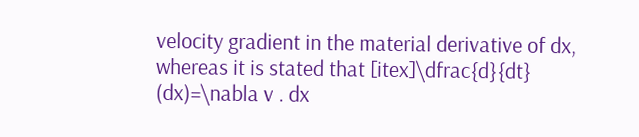velocity gradient in the material derivative of dx, whereas it is stated that [itex]\dfrac{d}{dt} (dx)=\nabla v . dx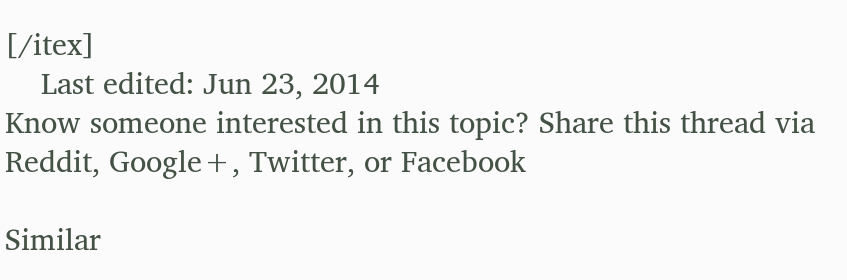[/itex]
    Last edited: Jun 23, 2014
Know someone interested in this topic? Share this thread via Reddit, Google+, Twitter, or Facebook

Similar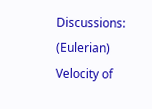Discussions: (Eulerian) Velocity of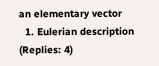an elementary vector
  1. Eulerian description (Replies: 4)